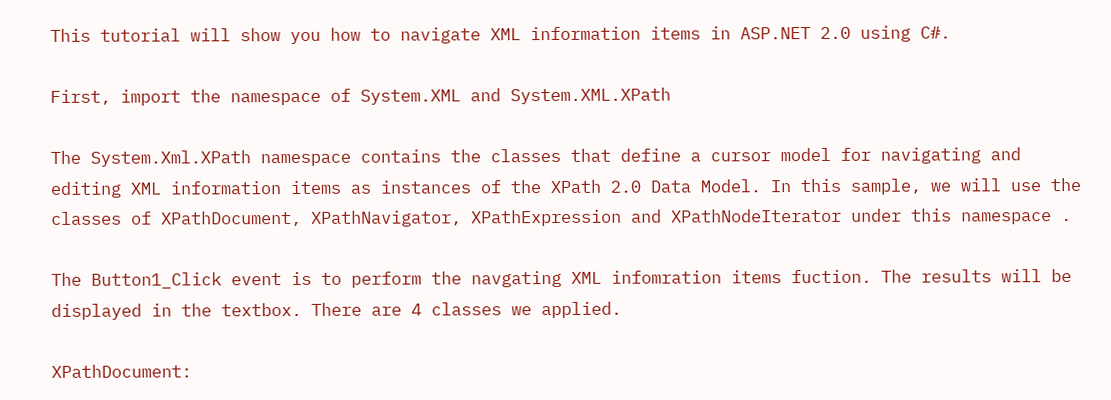This tutorial will show you how to navigate XML information items in ASP.NET 2.0 using C#.

First, import the namespace of System.XML and System.XML.XPath

The System.Xml.XPath namespace contains the classes that define a cursor model for navigating and editing XML information items as instances of the XPath 2.0 Data Model. In this sample, we will use the classes of XPathDocument, XPathNavigator, XPathExpression and XPathNodeIterator under this namespace .

The Button1_Click event is to perform the navgating XML infomration items fuction. The results will be displayed in the textbox. There are 4 classes we applied.

XPathDocument: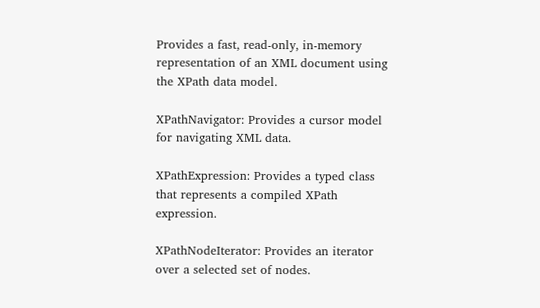Provides a fast, read-only, in-memory representation of an XML document using the XPath data model.

XPathNavigator: Provides a cursor model for navigating XML data.

XPathExpression: Provides a typed class that represents a compiled XPath expression.

XPathNodeIterator: Provides an iterator over a selected set of nodes.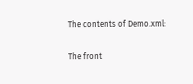The contents of Demo.xml:

The front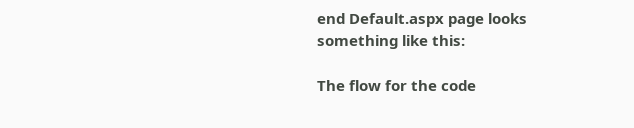end Default.aspx page looks something like this:

The flow for the code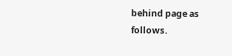behind page as follows.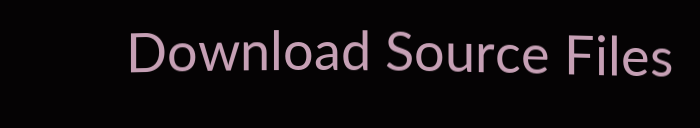Download Source Files